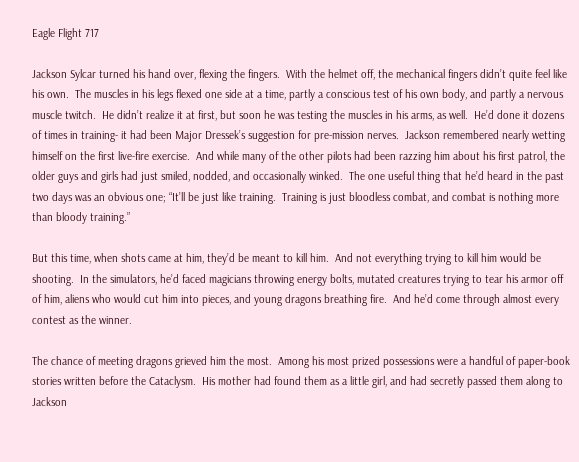Eagle Flight 717

Jackson Sylcar turned his hand over, flexing the fingers.  With the helmet off, the mechanical fingers didn’t quite feel like his own.  The muscles in his legs flexed one side at a time, partly a conscious test of his own body, and partly a nervous muscle twitch.  He didn’t realize it at first, but soon he was testing the muscles in his arms, as well.  He’d done it dozens of times in training- it had been Major Dressek’s suggestion for pre-mission nerves.  Jackson remembered nearly wetting himself on the first live-fire exercise.  And while many of the other pilots had been razzing him about his first patrol, the older guys and girls had just smiled, nodded, and occasionally winked.  The one useful thing that he’d heard in the past two days was an obvious one; “It’ll be just like training.  Training is just bloodless combat, and combat is nothing more than bloody training.”

But this time, when shots came at him, they’d be meant to kill him.  And not everything trying to kill him would be shooting.  In the simulators, he’d faced magicians throwing energy bolts, mutated creatures trying to tear his armor off of him, aliens who would cut him into pieces, and young dragons breathing fire.  And he’d come through almost every contest as the winner.

The chance of meeting dragons grieved him the most.  Among his most prized possessions were a handful of paper-book stories written before the Cataclysm.  His mother had found them as a little girl, and had secretly passed them along to Jackson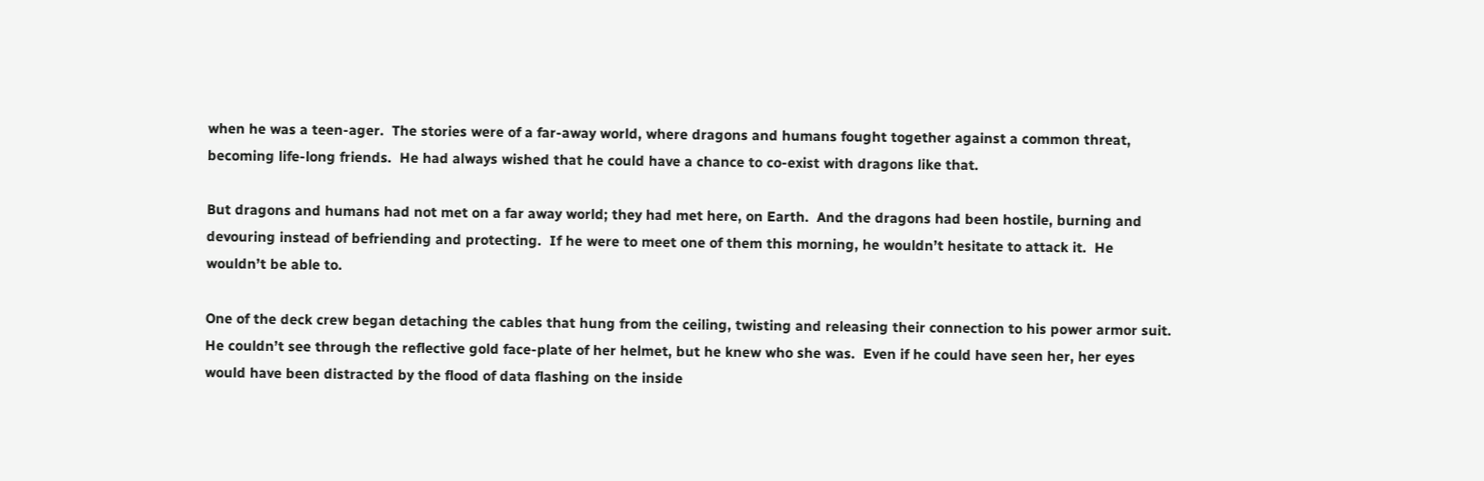when he was a teen-ager.  The stories were of a far-away world, where dragons and humans fought together against a common threat, becoming life-long friends.  He had always wished that he could have a chance to co-exist with dragons like that.

But dragons and humans had not met on a far away world; they had met here, on Earth.  And the dragons had been hostile, burning and devouring instead of befriending and protecting.  If he were to meet one of them this morning, he wouldn’t hesitate to attack it.  He wouldn’t be able to.

One of the deck crew began detaching the cables that hung from the ceiling, twisting and releasing their connection to his power armor suit.  He couldn’t see through the reflective gold face-plate of her helmet, but he knew who she was.  Even if he could have seen her, her eyes would have been distracted by the flood of data flashing on the inside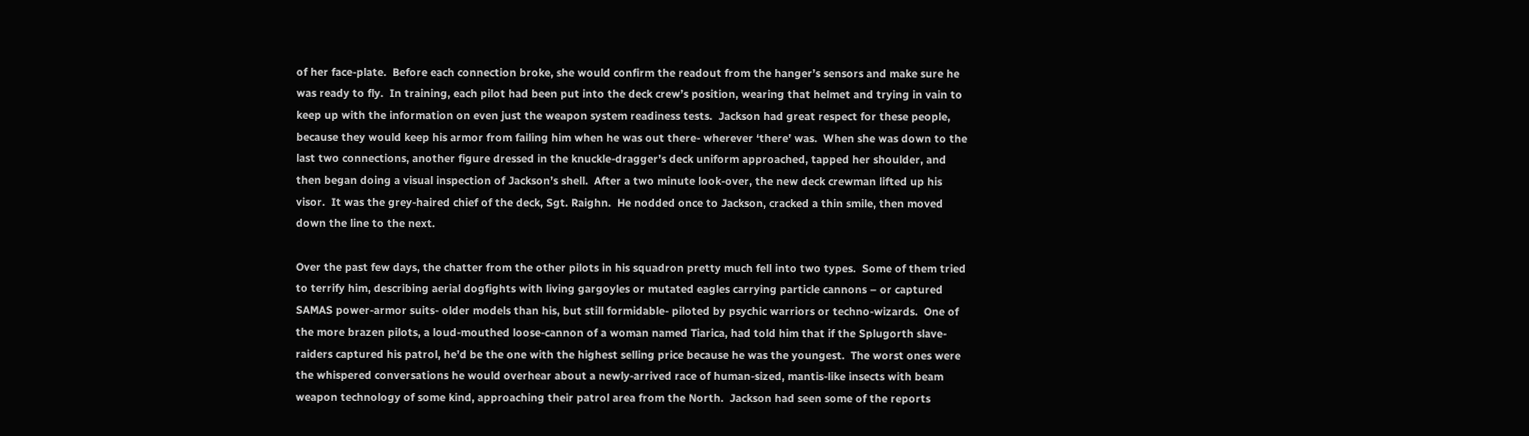of her face-plate.  Before each connection broke, she would confirm the readout from the hanger’s sensors and make sure he was ready to fly.  In training, each pilot had been put into the deck crew’s position, wearing that helmet and trying in vain to keep up with the information on even just the weapon system readiness tests.  Jackson had great respect for these people, because they would keep his armor from failing him when he was out there- wherever ‘there’ was.  When she was down to the last two connections, another figure dressed in the knuckle-dragger’s deck uniform approached, tapped her shoulder, and then began doing a visual inspection of Jackson’s shell.  After a two minute look-over, the new deck crewman lifted up his visor.  It was the grey-haired chief of the deck, Sgt. Raighn.  He nodded once to Jackson, cracked a thin smile, then moved down the line to the next.

Over the past few days, the chatter from the other pilots in his squadron pretty much fell into two types.  Some of them tried to terrify him, describing aerial dogfights with living gargoyles or mutated eagles carrying particle cannons – or captured SAMAS power-armor suits- older models than his, but still formidable- piloted by psychic warriors or techno-wizards.  One of the more brazen pilots, a loud-mouthed loose-cannon of a woman named Tiarica, had told him that if the Splugorth slave-raiders captured his patrol, he’d be the one with the highest selling price because he was the youngest.  The worst ones were the whispered conversations he would overhear about a newly-arrived race of human-sized, mantis-like insects with beam weapon technology of some kind, approaching their patrol area from the North.  Jackson had seen some of the reports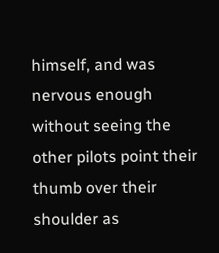himself, and was nervous enough without seeing the other pilots point their thumb over their shoulder as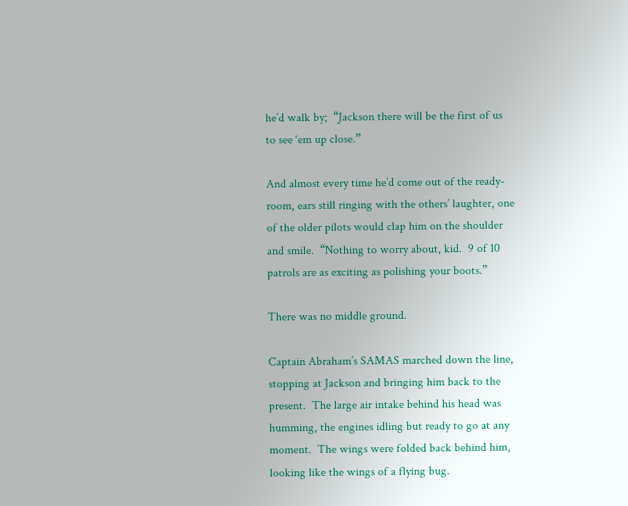he’d walk by;  “Jackson there will be the first of us to see ‘em up close.”

And almost every time he’d come out of the ready-room, ears still ringing with the others’ laughter, one of the older pilots would clap him on the shoulder and smile.  “Nothing to worry about, kid.  9 of 10 patrols are as exciting as polishing your boots.”

There was no middle ground.

Captain Abraham’s SAMAS marched down the line, stopping at Jackson and bringing him back to the present.  The large air intake behind his head was humming, the engines idling but ready to go at any moment.  The wings were folded back behind him, looking like the wings of a flying bug.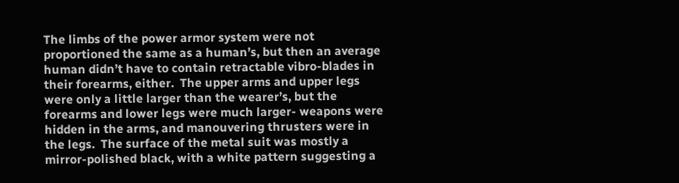The limbs of the power armor system were not proportioned the same as a human’s, but then an average human didn’t have to contain retractable vibro-blades in their forearms, either.  The upper arms and upper legs were only a little larger than the wearer’s, but the forearms and lower legs were much larger- weapons were hidden in the arms, and manouvering thrusters were in the legs.  The surface of the metal suit was mostly a mirror-polished black, with a white pattern suggesting a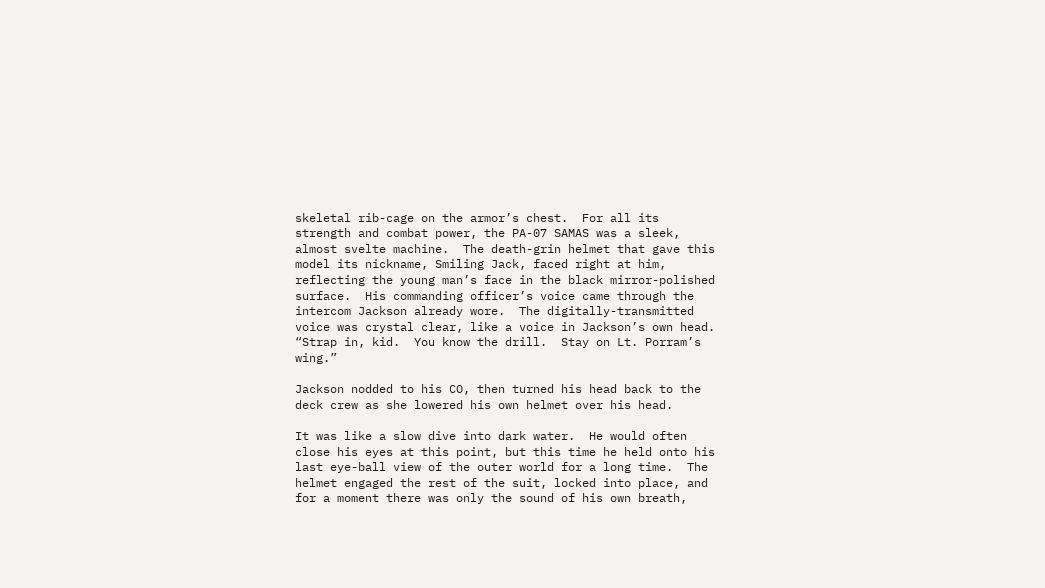skeletal rib-cage on the armor’s chest.  For all its strength and combat power, the PA-07 SAMAS was a sleek, almost svelte machine.  The death-grin helmet that gave this model its nickname, Smiling Jack, faced right at him, reflecting the young man’s face in the black mirror-polished surface.  His commanding officer’s voice came through the intercom Jackson already wore.  The digitally-transmitted voice was crystal clear, like a voice in Jackson’s own head.  “Strap in, kid.  You know the drill.  Stay on Lt. Porram’s wing.”

Jackson nodded to his CO, then turned his head back to the deck crew as she lowered his own helmet over his head.

It was like a slow dive into dark water.  He would often close his eyes at this point, but this time he held onto his last eye-ball view of the outer world for a long time.  The helmet engaged the rest of the suit, locked into place, and for a moment there was only the sound of his own breath,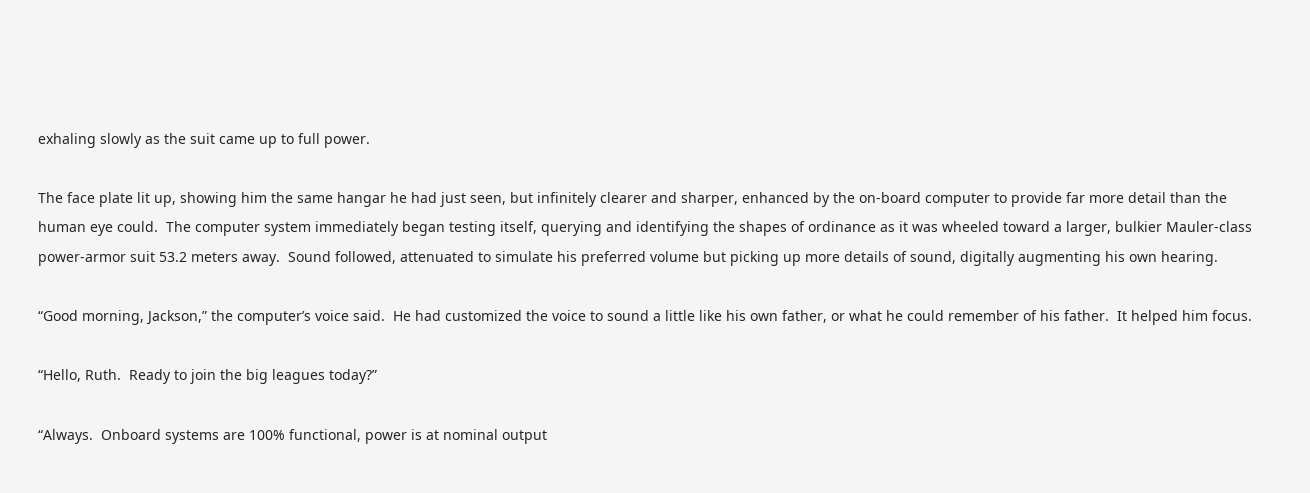exhaling slowly as the suit came up to full power.

The face plate lit up, showing him the same hangar he had just seen, but infinitely clearer and sharper, enhanced by the on-board computer to provide far more detail than the human eye could.  The computer system immediately began testing itself, querying and identifying the shapes of ordinance as it was wheeled toward a larger, bulkier Mauler-class power-armor suit 53.2 meters away.  Sound followed, attenuated to simulate his preferred volume but picking up more details of sound, digitally augmenting his own hearing.

“Good morning, Jackson,” the computer’s voice said.  He had customized the voice to sound a little like his own father, or what he could remember of his father.  It helped him focus.

“Hello, Ruth.  Ready to join the big leagues today?”

“Always.  Onboard systems are 100% functional, power is at nominal output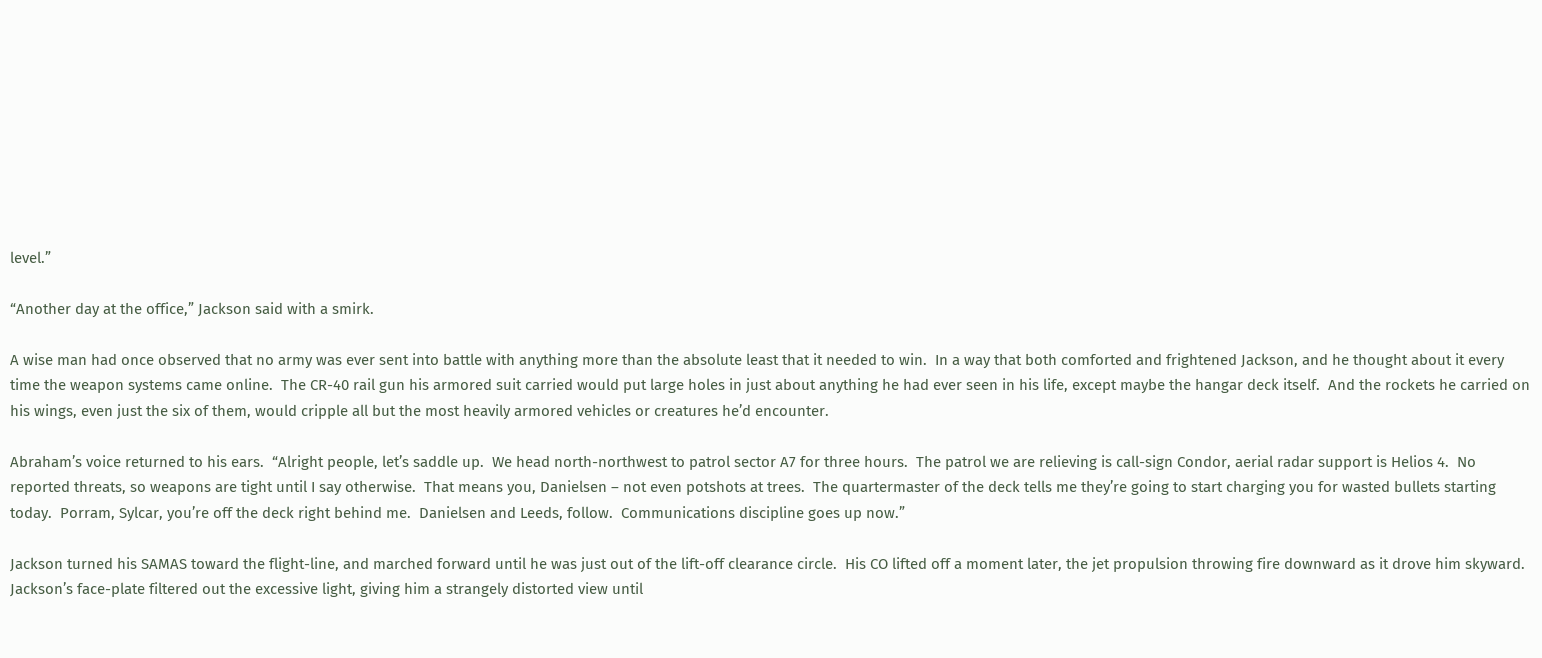level.”

“Another day at the office,” Jackson said with a smirk.

A wise man had once observed that no army was ever sent into battle with anything more than the absolute least that it needed to win.  In a way that both comforted and frightened Jackson, and he thought about it every time the weapon systems came online.  The CR-40 rail gun his armored suit carried would put large holes in just about anything he had ever seen in his life, except maybe the hangar deck itself.  And the rockets he carried on his wings, even just the six of them, would cripple all but the most heavily armored vehicles or creatures he’d encounter.

Abraham’s voice returned to his ears.  “Alright people, let’s saddle up.  We head north-northwest to patrol sector A7 for three hours.  The patrol we are relieving is call-sign Condor, aerial radar support is Helios 4.  No reported threats, so weapons are tight until I say otherwise.  That means you, Danielsen – not even potshots at trees.  The quartermaster of the deck tells me they’re going to start charging you for wasted bullets starting today.  Porram, Sylcar, you’re off the deck right behind me.  Danielsen and Leeds, follow.  Communications discipline goes up now.”

Jackson turned his SAMAS toward the flight-line, and marched forward until he was just out of the lift-off clearance circle.  His CO lifted off a moment later, the jet propulsion throwing fire downward as it drove him skyward.  Jackson’s face-plate filtered out the excessive light, giving him a strangely distorted view until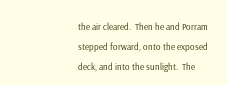the air cleared.  Then he and Porram stepped forward, onto the exposed deck, and into the sunlight.  The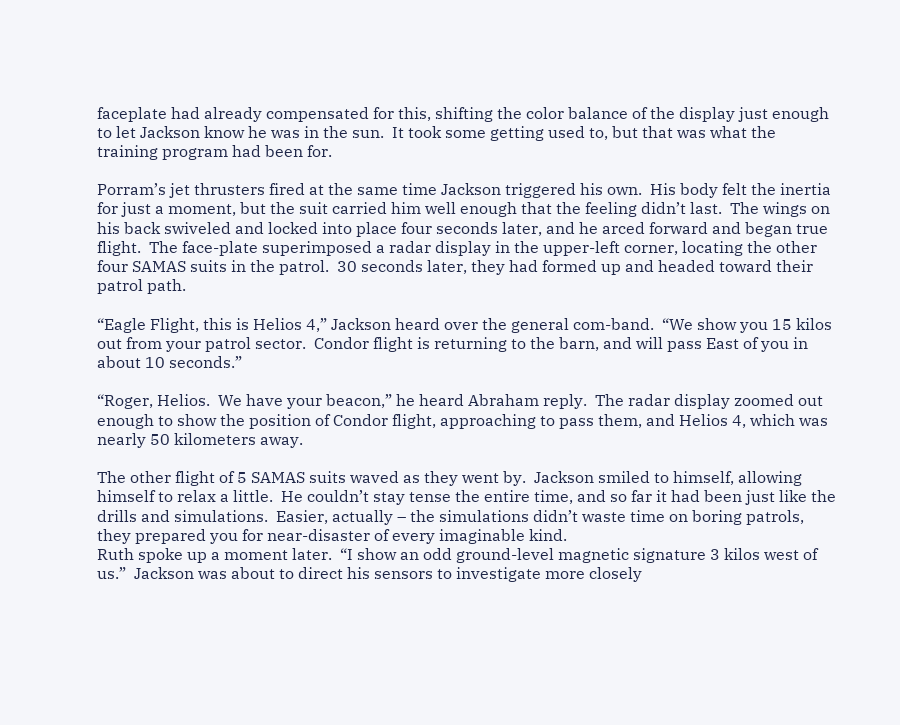faceplate had already compensated for this, shifting the color balance of the display just enough to let Jackson know he was in the sun.  It took some getting used to, but that was what the training program had been for.

Porram’s jet thrusters fired at the same time Jackson triggered his own.  His body felt the inertia for just a moment, but the suit carried him well enough that the feeling didn’t last.  The wings on his back swiveled and locked into place four seconds later, and he arced forward and began true flight.  The face-plate superimposed a radar display in the upper-left corner, locating the other four SAMAS suits in the patrol.  30 seconds later, they had formed up and headed toward their patrol path.

“Eagle Flight, this is Helios 4,” Jackson heard over the general com-band.  “We show you 15 kilos out from your patrol sector.  Condor flight is returning to the barn, and will pass East of you in about 10 seconds.”

“Roger, Helios.  We have your beacon,” he heard Abraham reply.  The radar display zoomed out enough to show the position of Condor flight, approaching to pass them, and Helios 4, which was nearly 50 kilometers away.

The other flight of 5 SAMAS suits waved as they went by.  Jackson smiled to himself, allowing himself to relax a little.  He couldn’t stay tense the entire time, and so far it had been just like the drills and simulations.  Easier, actually – the simulations didn’t waste time on boring patrols, they prepared you for near-disaster of every imaginable kind.
Ruth spoke up a moment later.  “I show an odd ground-level magnetic signature 3 kilos west of us.”  Jackson was about to direct his sensors to investigate more closely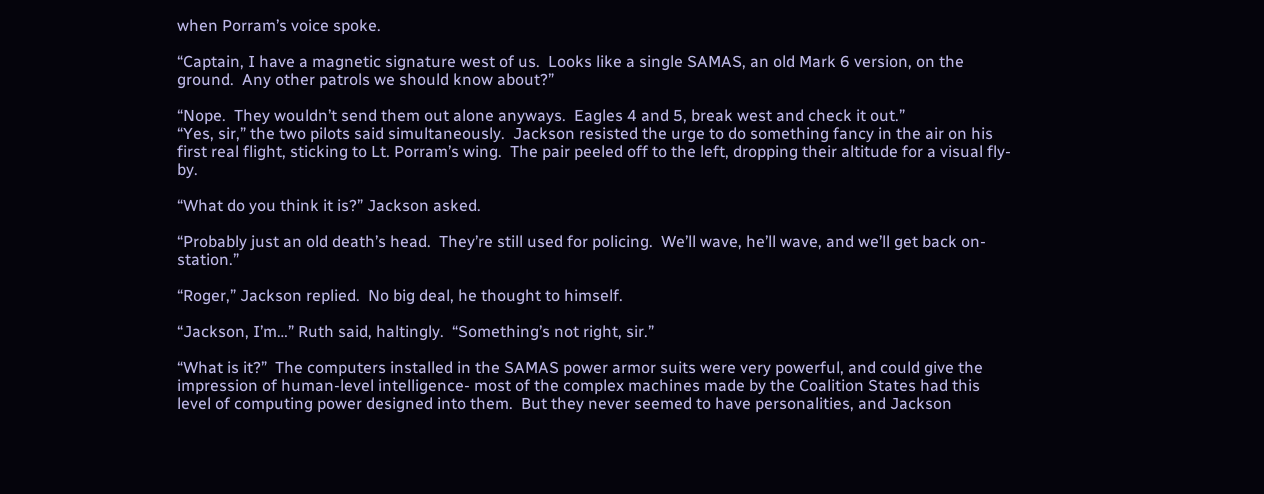when Porram’s voice spoke.

“Captain, I have a magnetic signature west of us.  Looks like a single SAMAS, an old Mark 6 version, on the ground.  Any other patrols we should know about?”

“Nope.  They wouldn’t send them out alone anyways.  Eagles 4 and 5, break west and check it out.”
“Yes, sir,” the two pilots said simultaneously.  Jackson resisted the urge to do something fancy in the air on his first real flight, sticking to Lt. Porram’s wing.  The pair peeled off to the left, dropping their altitude for a visual fly-by.

“What do you think it is?” Jackson asked.

“Probably just an old death’s head.  They’re still used for policing.  We’ll wave, he’ll wave, and we’ll get back on-station.”

“Roger,” Jackson replied.  No big deal, he thought to himself.

“Jackson, I’m…” Ruth said, haltingly.  “Something’s not right, sir.”

“What is it?”  The computers installed in the SAMAS power armor suits were very powerful, and could give the impression of human-level intelligence- most of the complex machines made by the Coalition States had this level of computing power designed into them.  But they never seemed to have personalities, and Jackson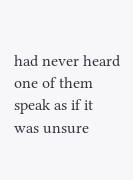had never heard one of them speak as if it was unsure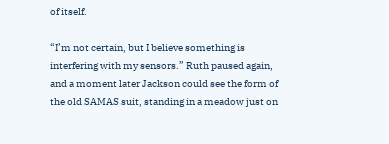of itself.

“I’m not certain, but I believe something is interfering with my sensors.” Ruth paused again, and a moment later Jackson could see the form of the old SAMAS suit, standing in a meadow just on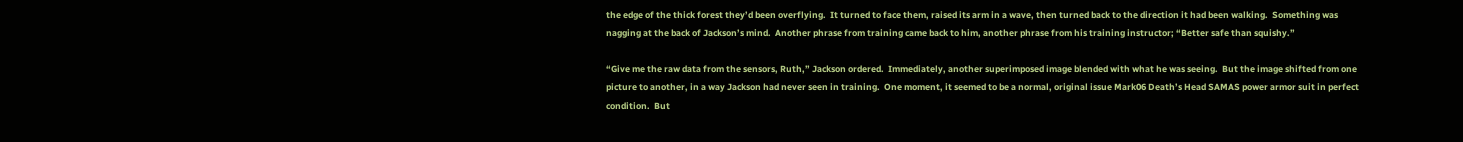the edge of the thick forest they’d been overflying.  It turned to face them, raised its arm in a wave, then turned back to the direction it had been walking.  Something was nagging at the back of Jackson’s mind.  Another phrase from training came back to him, another phrase from his training instructor; “Better safe than squishy.”

“Give me the raw data from the sensors, Ruth,” Jackson ordered.  Immediately, another superimposed image blended with what he was seeing.  But the image shifted from one picture to another, in a way Jackson had never seen in training.  One moment, it seemed to be a normal, original issue Mark06 Death’s Head SAMAS power armor suit in perfect condition.  But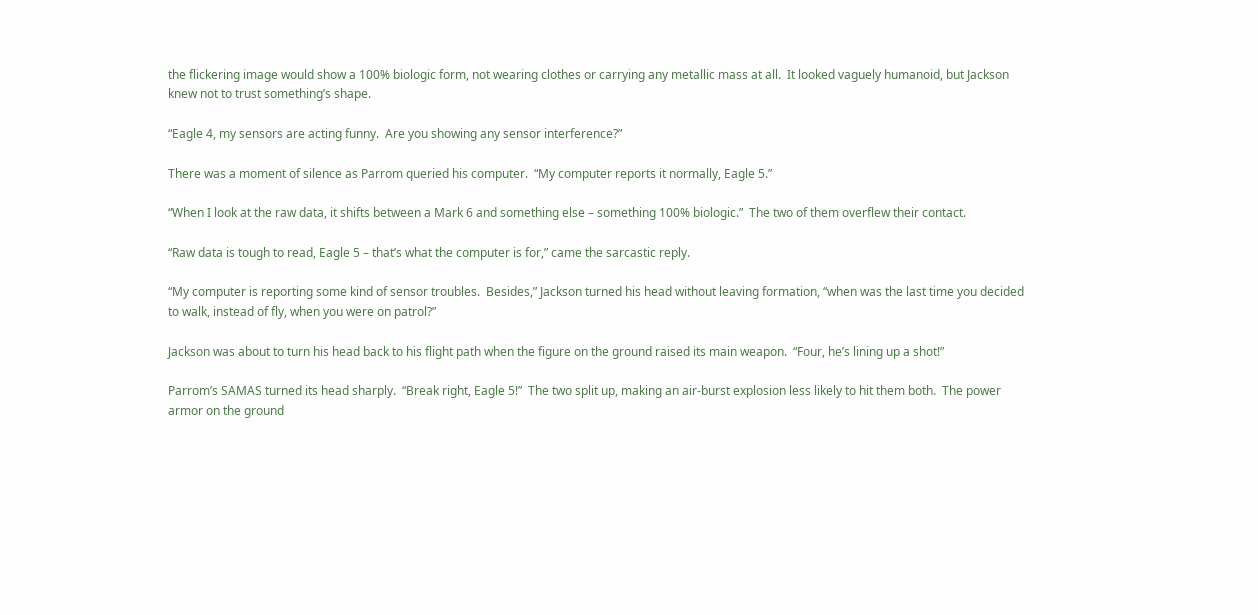the flickering image would show a 100% biologic form, not wearing clothes or carrying any metallic mass at all.  It looked vaguely humanoid, but Jackson knew not to trust something’s shape.

“Eagle 4, my sensors are acting funny.  Are you showing any sensor interference?”

There was a moment of silence as Parrom queried his computer.  “My computer reports it normally, Eagle 5.”

“When I look at the raw data, it shifts between a Mark 6 and something else – something 100% biologic.”  The two of them overflew their contact.

“Raw data is tough to read, Eagle 5 – that’s what the computer is for,” came the sarcastic reply.

“My computer is reporting some kind of sensor troubles.  Besides,” Jackson turned his head without leaving formation, “when was the last time you decided to walk, instead of fly, when you were on patrol?”

Jackson was about to turn his head back to his flight path when the figure on the ground raised its main weapon.  “Four, he’s lining up a shot!”

Parrom’s SAMAS turned its head sharply.  “Break right, Eagle 5!”  The two split up, making an air-burst explosion less likely to hit them both.  The power armor on the ground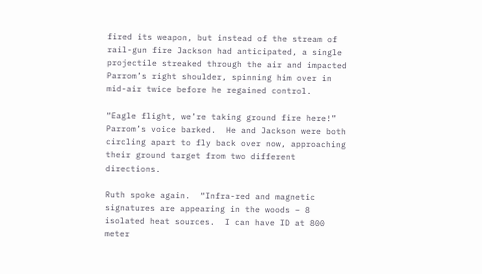fired its weapon, but instead of the stream of rail-gun fire Jackson had anticipated, a single projectile streaked through the air and impacted Parrom’s right shoulder, spinning him over in mid-air twice before he regained control.

“Eagle flight, we’re taking ground fire here!” Parrom’s voice barked.  He and Jackson were both circling apart to fly back over now, approaching their ground target from two different directions.

Ruth spoke again.  “Infra-red and magnetic signatures are appearing in the woods – 8 isolated heat sources.  I can have ID at 800 meter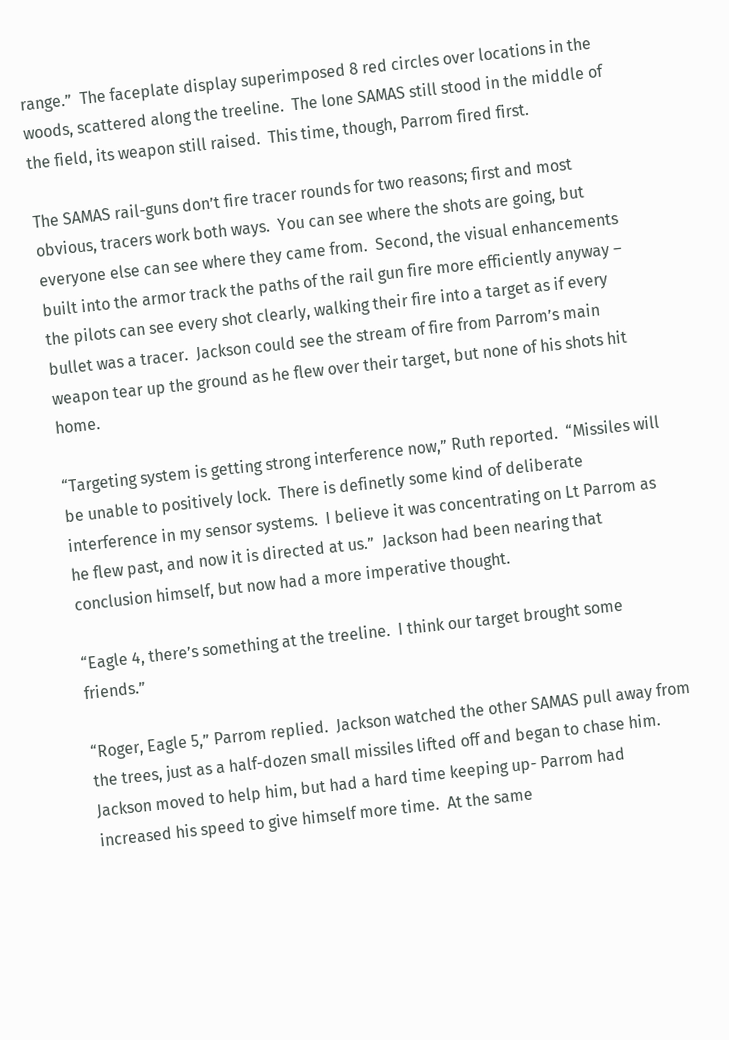range.”  The faceplate display superimposed 8 red circles over locations in the woods, scattered along the treeline.  The lone SAMAS still stood in the middle of the field, its weapon still raised.  This time, though, Parrom fired first.

The SAMAS rail-guns don’t fire tracer rounds for two reasons; first and most obvious, tracers work both ways.  You can see where the shots are going, but everyone else can see where they came from.  Second, the visual enhancements built into the armor track the paths of the rail gun fire more efficiently anyway – the pilots can see every shot clearly, walking their fire into a target as if every bullet was a tracer.  Jackson could see the stream of fire from Parrom’s main weapon tear up the ground as he flew over their target, but none of his shots hit home.

“Targeting system is getting strong interference now,” Ruth reported.  “Missiles will be unable to positively lock.  There is definetly some kind of deliberate interference in my sensor systems.  I believe it was concentrating on Lt Parrom as he flew past, and now it is directed at us.”  Jackson had been nearing that conclusion himself, but now had a more imperative thought.

“Eagle 4, there’s something at the treeline.  I think our target brought some friends.”

“Roger, Eagle 5,” Parrom replied.  Jackson watched the other SAMAS pull away from the trees, just as a half-dozen small missiles lifted off and began to chase him.  Jackson moved to help him, but had a hard time keeping up- Parrom had increased his speed to give himself more time.  At the same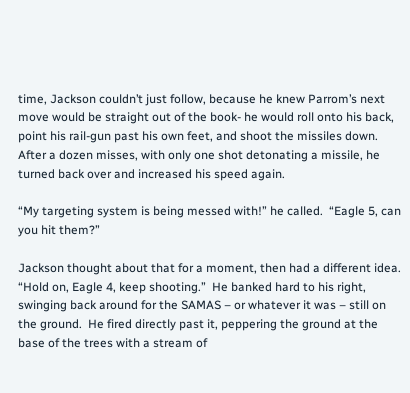time, Jackson couldn’t just follow, because he knew Parrom’s next move would be straight out of the book- he would roll onto his back, point his rail-gun past his own feet, and shoot the missiles down.  After a dozen misses, with only one shot detonating a missile, he turned back over and increased his speed again.

“My targeting system is being messed with!” he called.  “Eagle 5, can you hit them?”

Jackson thought about that for a moment, then had a different idea.  “Hold on, Eagle 4, keep shooting.”  He banked hard to his right, swinging back around for the SAMAS – or whatever it was – still on the ground.  He fired directly past it, peppering the ground at the base of the trees with a stream of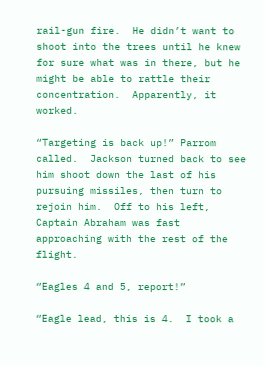rail-gun fire.  He didn’t want to shoot into the trees until he knew for sure what was in there, but he might be able to rattle their concentration.  Apparently, it worked.

“Targeting is back up!” Parrom called.  Jackson turned back to see him shoot down the last of his pursuing missiles, then turn to rejoin him.  Off to his left, Captain Abraham was fast approaching with the rest of the flight.

“Eagles 4 and 5, report!”

“Eagle lead, this is 4.  I took a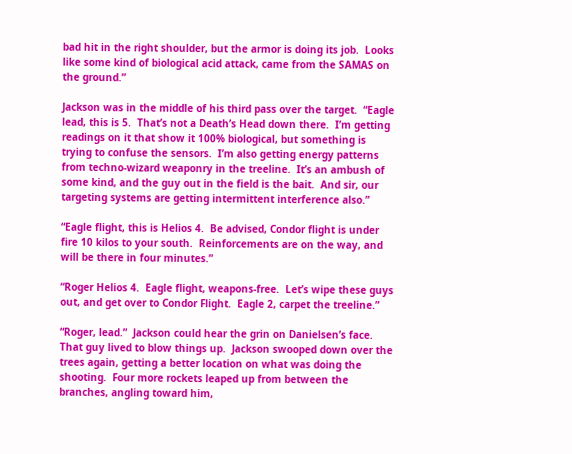bad hit in the right shoulder, but the armor is doing its job.  Looks like some kind of biological acid attack, came from the SAMAS on the ground.”

Jackson was in the middle of his third pass over the target.  “Eagle lead, this is 5.  That’s not a Death’s Head down there.  I’m getting readings on it that show it 100% biological, but something is trying to confuse the sensors.  I’m also getting energy patterns from techno-wizard weaponry in the treeline.  It’s an ambush of some kind, and the guy out in the field is the bait.  And sir, our targeting systems are getting intermittent interference also.”

“Eagle flight, this is Helios 4.  Be advised, Condor flight is under fire 10 kilos to your south.  Reinforcements are on the way, and will be there in four minutes.”

“Roger Helios 4.  Eagle flight, weapons-free.  Let’s wipe these guys out, and get over to Condor Flight.  Eagle 2, carpet the treeline.”

“Roger, lead.”  Jackson could hear the grin on Danielsen’s face.  That guy lived to blow things up.  Jackson swooped down over the trees again, getting a better location on what was doing the shooting.  Four more rockets leaped up from between the branches, angling toward him,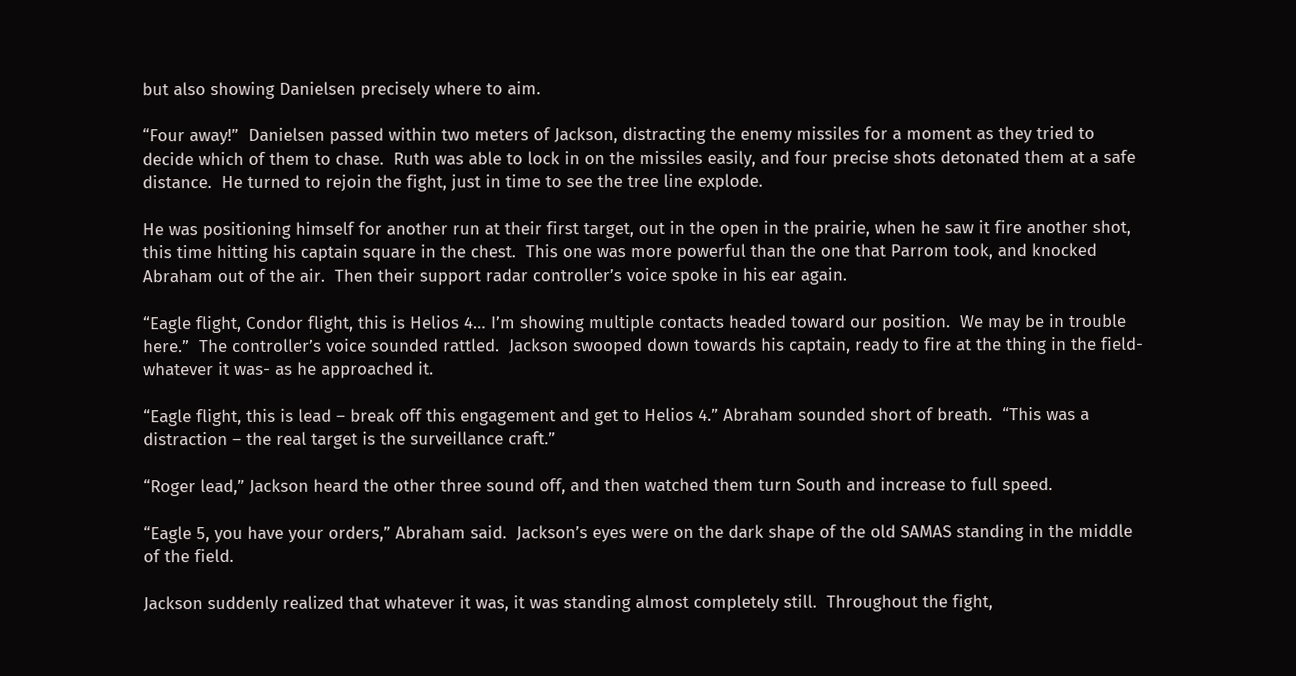but also showing Danielsen precisely where to aim.

“Four away!”  Danielsen passed within two meters of Jackson, distracting the enemy missiles for a moment as they tried to decide which of them to chase.  Ruth was able to lock in on the missiles easily, and four precise shots detonated them at a safe distance.  He turned to rejoin the fight, just in time to see the tree line explode.

He was positioning himself for another run at their first target, out in the open in the prairie, when he saw it fire another shot, this time hitting his captain square in the chest.  This one was more powerful than the one that Parrom took, and knocked Abraham out of the air.  Then their support radar controller’s voice spoke in his ear again.

“Eagle flight, Condor flight, this is Helios 4… I’m showing multiple contacts headed toward our position.  We may be in trouble here.”  The controller’s voice sounded rattled.  Jackson swooped down towards his captain, ready to fire at the thing in the field- whatever it was- as he approached it.

“Eagle flight, this is lead – break off this engagement and get to Helios 4.” Abraham sounded short of breath.  “This was a distraction – the real target is the surveillance craft.”

“Roger lead,” Jackson heard the other three sound off, and then watched them turn South and increase to full speed.

“Eagle 5, you have your orders,” Abraham said.  Jackson’s eyes were on the dark shape of the old SAMAS standing in the middle of the field.

Jackson suddenly realized that whatever it was, it was standing almost completely still.  Throughout the fight,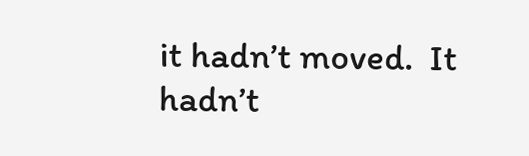it hadn’t moved.  It hadn’t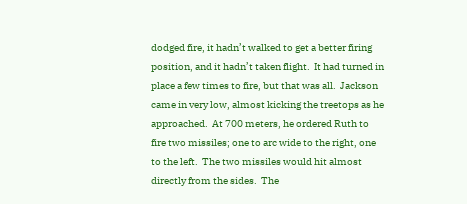dodged fire, it hadn’t walked to get a better firing position, and it hadn’t taken flight.  It had turned in place a few times to fire, but that was all.  Jackson came in very low, almost kicking the treetops as he approached.  At 700 meters, he ordered Ruth to fire two missiles; one to arc wide to the right, one to the left.  The two missiles would hit almost directly from the sides.  The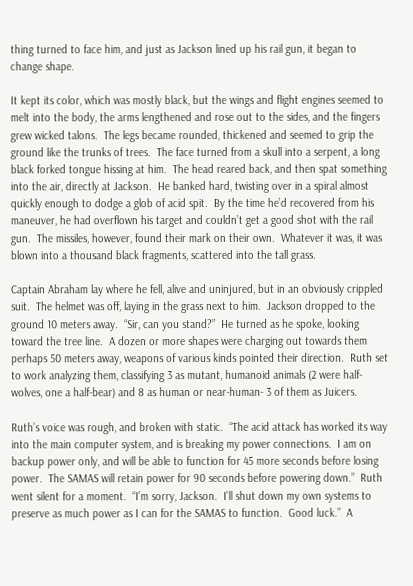thing turned to face him, and just as Jackson lined up his rail gun, it began to change shape.

It kept its color, which was mostly black, but the wings and flight engines seemed to melt into the body, the arms lengthened and rose out to the sides, and the fingers grew wicked talons.  The legs became rounded, thickened and seemed to grip the ground like the trunks of trees.  The face turned from a skull into a serpent, a long black forked tongue hissing at him.  The head reared back, and then spat something into the air, directly at Jackson.  He banked hard, twisting over in a spiral almost quickly enough to dodge a glob of acid spit.  By the time he’d recovered from his maneuver, he had overflown his target and couldn’t get a good shot with the rail gun.  The missiles, however, found their mark on their own.  Whatever it was, it was blown into a thousand black fragments, scattered into the tall grass.

Captain Abraham lay where he fell, alive and uninjured, but in an obviously crippled suit.  The helmet was off, laying in the grass next to him.  Jackson dropped to the ground 10 meters away.  “Sir, can you stand?”  He turned as he spoke, looking toward the tree line.  A dozen or more shapes were charging out towards them perhaps 50 meters away, weapons of various kinds pointed their direction.  Ruth set to work analyzing them, classifying 3 as mutant, humanoid animals (2 were half-wolves, one a half-bear) and 8 as human or near-human- 3 of them as Juicers.

Ruth’s voice was rough, and broken with static.  “The acid attack has worked its way into the main computer system, and is breaking my power connections.  I am on backup power only, and will be able to function for 45 more seconds before losing power.  The SAMAS will retain power for 90 seconds before powering down.”  Ruth went silent for a moment.  “I’m sorry, Jackson.  I’ll shut down my own systems to preserve as much power as I can for the SAMAS to function.  Good luck.”  A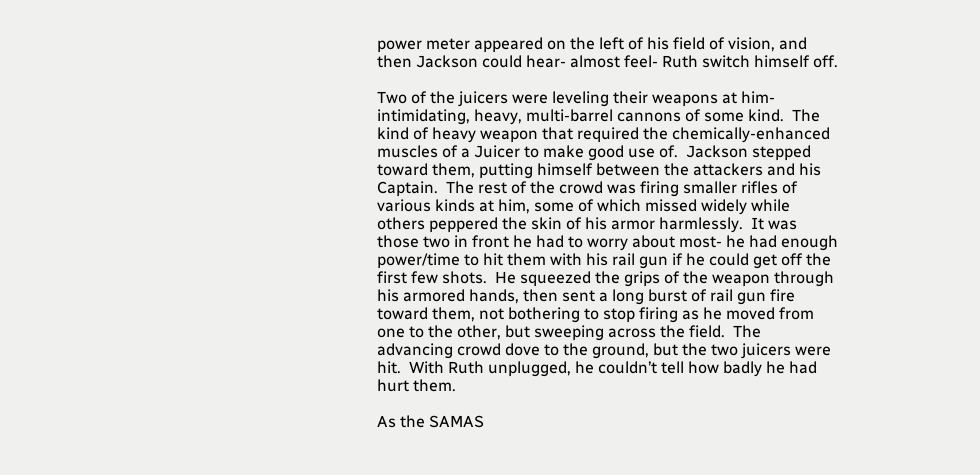power meter appeared on the left of his field of vision, and then Jackson could hear- almost feel- Ruth switch himself off.

Two of the juicers were leveling their weapons at him- intimidating, heavy, multi-barrel cannons of some kind.  The kind of heavy weapon that required the chemically-enhanced muscles of a Juicer to make good use of.  Jackson stepped toward them, putting himself between the attackers and his Captain.  The rest of the crowd was firing smaller rifles of various kinds at him, some of which missed widely while others peppered the skin of his armor harmlessly.  It was those two in front he had to worry about most- he had enough power/time to hit them with his rail gun if he could get off the first few shots.  He squeezed the grips of the weapon through his armored hands, then sent a long burst of rail gun fire toward them, not bothering to stop firing as he moved from one to the other, but sweeping across the field.  The advancing crowd dove to the ground, but the two juicers were hit.  With Ruth unplugged, he couldn’t tell how badly he had hurt them.

As the SAMAS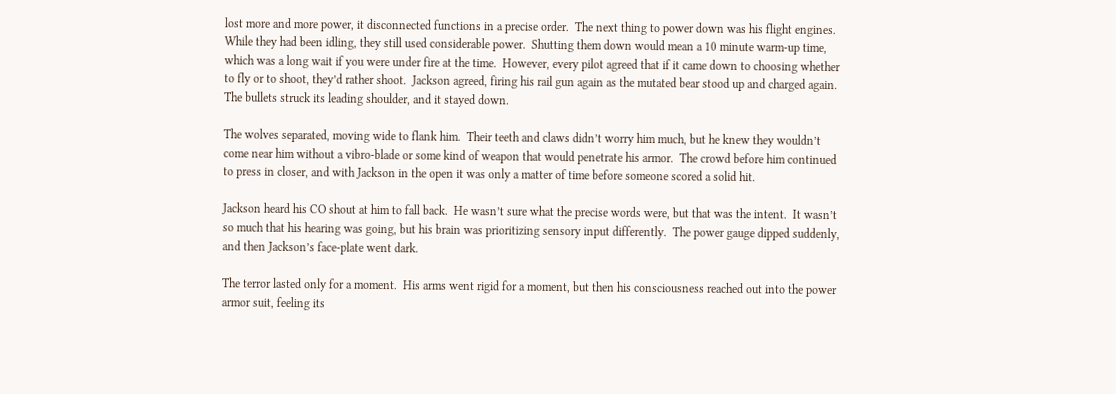lost more and more power, it disconnected functions in a precise order.  The next thing to power down was his flight engines.  While they had been idling, they still used considerable power.  Shutting them down would mean a 10 minute warm-up time, which was a long wait if you were under fire at the time.  However, every pilot agreed that if it came down to choosing whether to fly or to shoot, they’d rather shoot.  Jackson agreed, firing his rail gun again as the mutated bear stood up and charged again.  The bullets struck its leading shoulder, and it stayed down.

The wolves separated, moving wide to flank him.  Their teeth and claws didn’t worry him much, but he knew they wouldn’t come near him without a vibro-blade or some kind of weapon that would penetrate his armor.  The crowd before him continued to press in closer, and with Jackson in the open it was only a matter of time before someone scored a solid hit.

Jackson heard his CO shout at him to fall back.  He wasn’t sure what the precise words were, but that was the intent.  It wasn’t so much that his hearing was going, but his brain was prioritizing sensory input differently.  The power gauge dipped suddenly, and then Jackson’s face-plate went dark.

The terror lasted only for a moment.  His arms went rigid for a moment, but then his consciousness reached out into the power armor suit, feeling its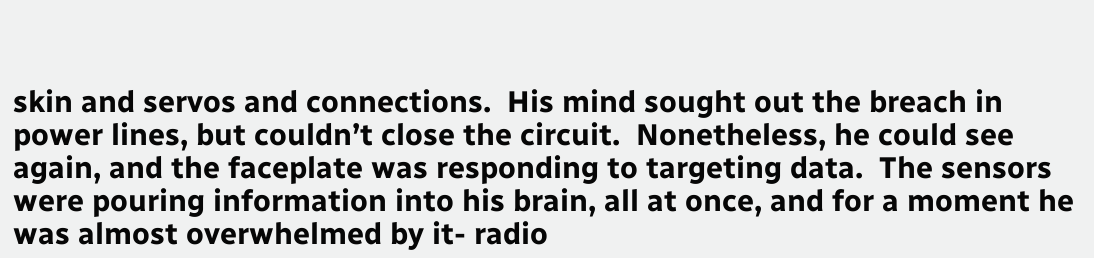skin and servos and connections.  His mind sought out the breach in power lines, but couldn’t close the circuit.  Nonetheless, he could see again, and the faceplate was responding to targeting data.  The sensors were pouring information into his brain, all at once, and for a moment he was almost overwhelmed by it- radio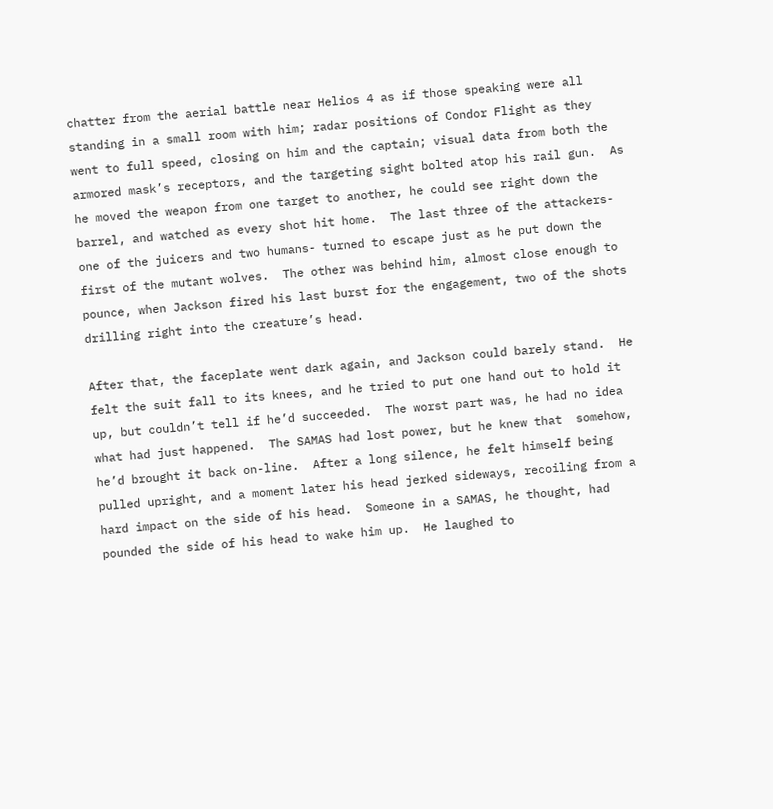chatter from the aerial battle near Helios 4 as if those speaking were all standing in a small room with him; radar positions of Condor Flight as they went to full speed, closing on him and the captain; visual data from both the armored mask’s receptors, and the targeting sight bolted atop his rail gun.  As he moved the weapon from one target to another, he could see right down the barrel, and watched as every shot hit home.  The last three of the attackers- one of the juicers and two humans- turned to escape just as he put down the first of the mutant wolves.  The other was behind him, almost close enough to pounce, when Jackson fired his last burst for the engagement, two of the shots drilling right into the creature’s head.

After that, the faceplate went dark again, and Jackson could barely stand.  He felt the suit fall to its knees, and he tried to put one hand out to hold it up, but couldn’t tell if he’d succeeded.  The worst part was, he had no idea what had just happened.  The SAMAS had lost power, but he knew that  somehow, he’d brought it back on-line.  After a long silence, he felt himself being pulled upright, and a moment later his head jerked sideways, recoiling from a hard impact on the side of his head.  Someone in a SAMAS, he thought, had pounded the side of his head to wake him up.  He laughed to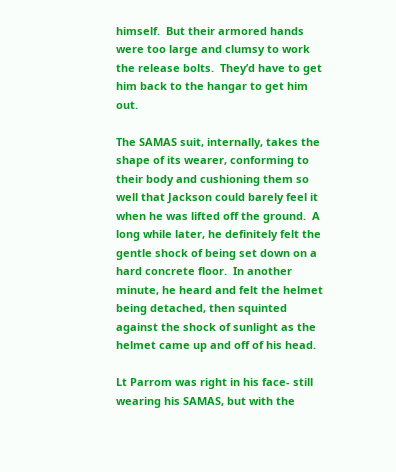himself.  But their armored hands were too large and clumsy to work the release bolts.  They’d have to get him back to the hangar to get him out.

The SAMAS suit, internally, takes the shape of its wearer, conforming to their body and cushioning them so well that Jackson could barely feel it when he was lifted off the ground.  A long while later, he definitely felt the gentle shock of being set down on a hard concrete floor.  In another minute, he heard and felt the helmet being detached, then squinted against the shock of sunlight as the helmet came up and off of his head.

Lt Parrom was right in his face- still wearing his SAMAS, but with the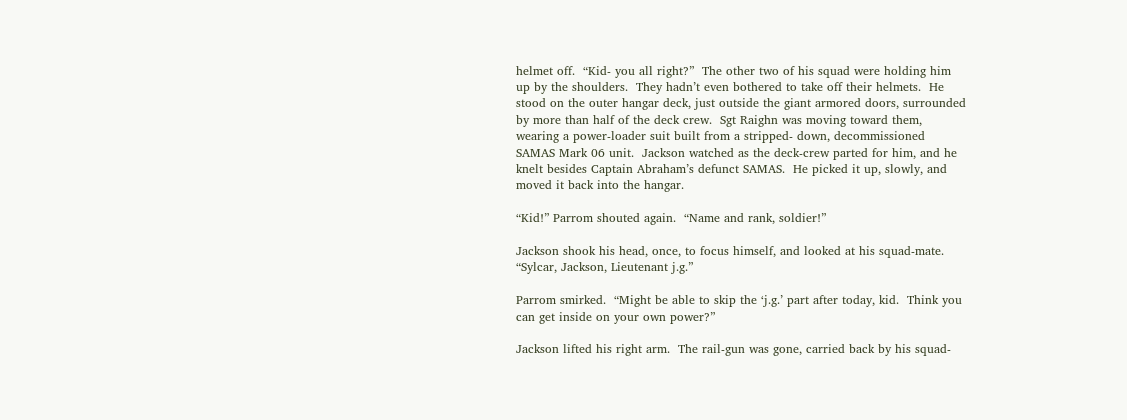helmet off.  “Kid- you all right?”  The other two of his squad were holding him up by the shoulders.  They hadn’t even bothered to take off their helmets.  He stood on the outer hangar deck, just outside the giant armored doors, surrounded by more than half of the deck crew.  Sgt Raighn was moving toward them, wearing a power-loader suit built from a stripped- down, decommissioned SAMAS Mark 06 unit.  Jackson watched as the deck-crew parted for him, and he knelt besides Captain Abraham’s defunct SAMAS.  He picked it up, slowly, and moved it back into the hangar.

“Kid!” Parrom shouted again.  “Name and rank, soldier!”

Jackson shook his head, once, to focus himself, and looked at his squad-mate.  “Sylcar, Jackson, Lieutenant j.g.”

Parrom smirked.  “Might be able to skip the ‘j.g.’ part after today, kid.  Think you can get inside on your own power?”

Jackson lifted his right arm.  The rail-gun was gone, carried back by his squad-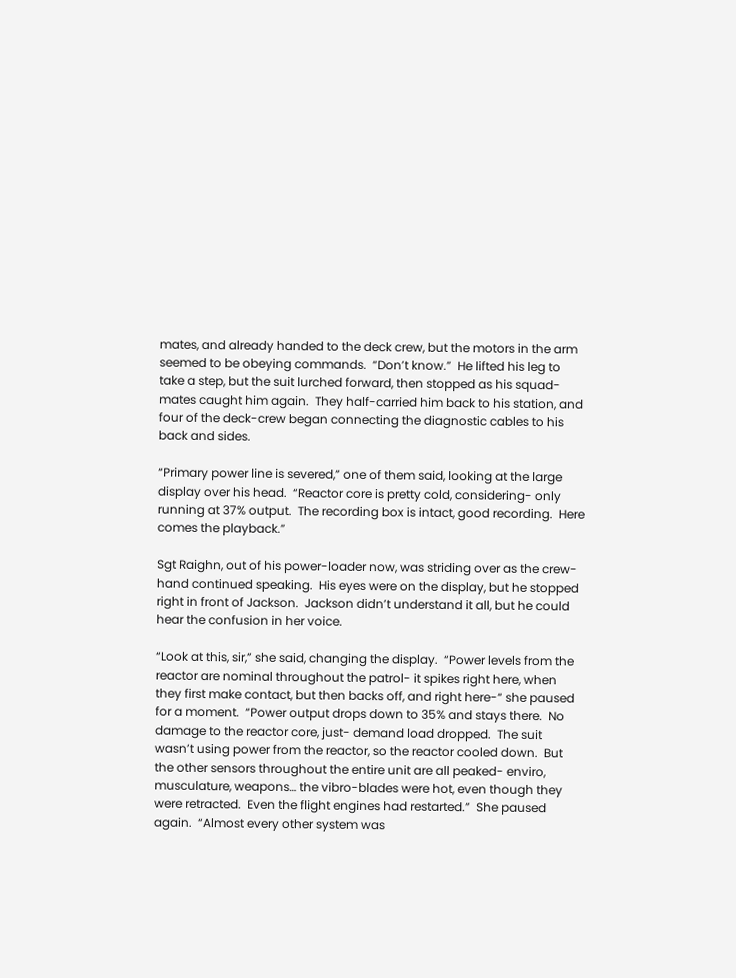mates, and already handed to the deck crew, but the motors in the arm seemed to be obeying commands.  “Don’t know.”  He lifted his leg to take a step, but the suit lurched forward, then stopped as his squad-mates caught him again.  They half-carried him back to his station, and four of the deck-crew began connecting the diagnostic cables to his back and sides.

“Primary power line is severed,” one of them said, looking at the large display over his head.  “Reactor core is pretty cold, considering- only running at 37% output.  The recording box is intact, good recording.  Here comes the playback.”

Sgt Raighn, out of his power-loader now, was striding over as the crew-hand continued speaking.  His eyes were on the display, but he stopped right in front of Jackson.  Jackson didn’t understand it all, but he could hear the confusion in her voice.

“Look at this, sir,” she said, changing the display.  “Power levels from the reactor are nominal throughout the patrol- it spikes right here, when they first make contact, but then backs off, and right here-“ she paused for a moment.  “Power output drops down to 35% and stays there.  No damage to the reactor core, just- demand load dropped.  The suit wasn’t using power from the reactor, so the reactor cooled down.  But the other sensors throughout the entire unit are all peaked- enviro, musculature, weapons… the vibro-blades were hot, even though they were retracted.  Even the flight engines had restarted.”  She paused again.  “Almost every other system was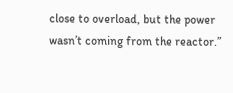close to overload, but the power wasn’t coming from the reactor.”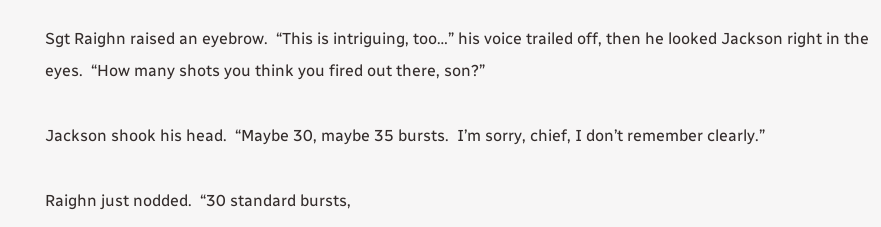Sgt Raighn raised an eyebrow.  “This is intriguing, too…” his voice trailed off, then he looked Jackson right in the eyes.  “How many shots you think you fired out there, son?”

Jackson shook his head.  “Maybe 30, maybe 35 bursts.  I’m sorry, chief, I don’t remember clearly.”

Raighn just nodded.  “30 standard bursts,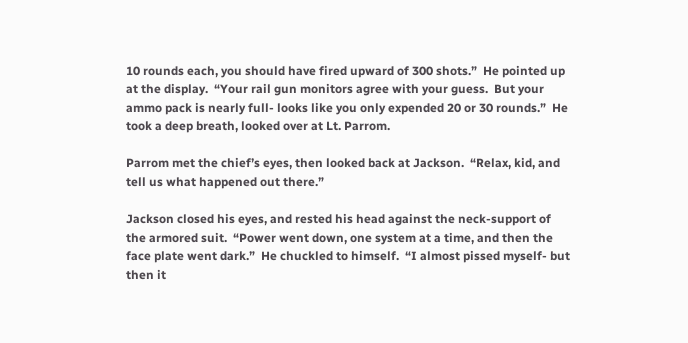10 rounds each, you should have fired upward of 300 shots.”  He pointed up at the display.  “Your rail gun monitors agree with your guess.  But your ammo pack is nearly full- looks like you only expended 20 or 30 rounds.”  He took a deep breath, looked over at Lt. Parrom.

Parrom met the chief’s eyes, then looked back at Jackson.  “Relax, kid, and tell us what happened out there.”

Jackson closed his eyes, and rested his head against the neck-support of the armored suit.  “Power went down, one system at a time, and then the face plate went dark.”  He chuckled to himself.  “I almost pissed myself- but then it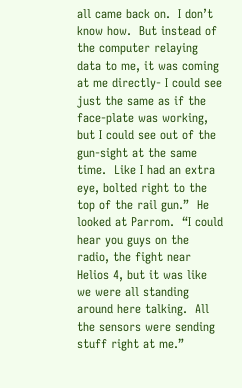all came back on.  I don’t know how.  But instead of the computer relaying data to me, it was coming at me directly- I could see just the same as if the face-plate was working, but I could see out of the gun-sight at the same time.  Like I had an extra eye, bolted right to the top of the rail gun.”  He looked at Parrom.  “I could hear you guys on the radio, the fight near Helios 4, but it was like we were all standing around here talking.  All the sensors were sending stuff right at me.”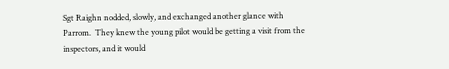Sgt Raighn nodded, slowly, and exchanged another glance with Parrom.  They knew the young pilot would be getting a visit from the inspectors, and it would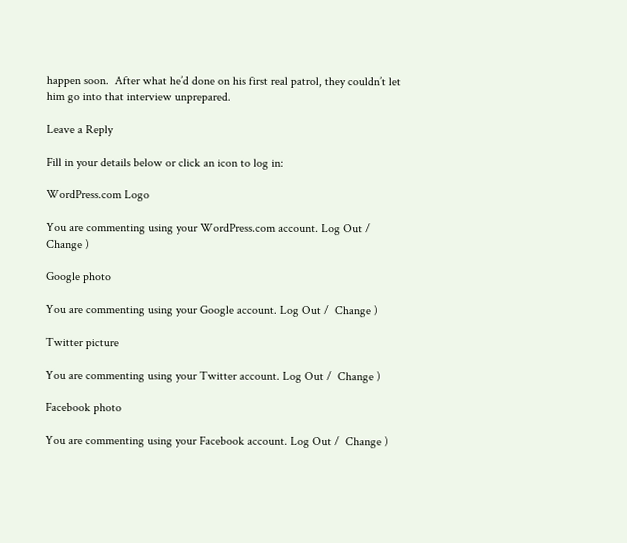happen soon.  After what he’d done on his first real patrol, they couldn’t let him go into that interview unprepared.

Leave a Reply

Fill in your details below or click an icon to log in:

WordPress.com Logo

You are commenting using your WordPress.com account. Log Out /  Change )

Google photo

You are commenting using your Google account. Log Out /  Change )

Twitter picture

You are commenting using your Twitter account. Log Out /  Change )

Facebook photo

You are commenting using your Facebook account. Log Out /  Change )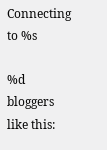Connecting to %s

%d bloggers like this: